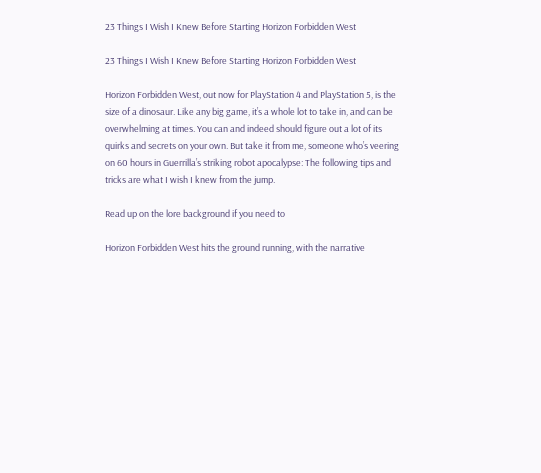23 Things I Wish I Knew Before Starting Horizon Forbidden West

23 Things I Wish I Knew Before Starting Horizon Forbidden West

Horizon Forbidden West, out now for PlayStation 4 and PlayStation 5, is the size of a dinosaur. Like any big game, it’s a whole lot to take in, and can be overwhelming at times. You can and indeed should figure out a lot of its quirks and secrets on your own. But take it from me, someone who’s veering on 60 hours in Guerrilla’s striking robot apocalypse: The following tips and tricks are what I wish I knew from the jump.

Read up on the lore background if you need to

Horizon Forbidden West hits the ground running, with the narrative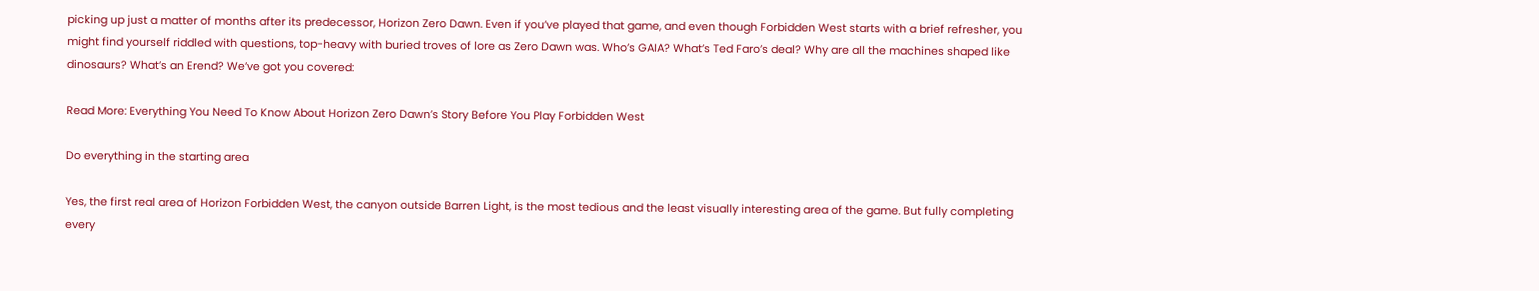picking up just a matter of months after its predecessor, Horizon Zero Dawn. Even if you’ve played that game, and even though Forbidden West starts with a brief refresher, you might find yourself riddled with questions, top-heavy with buried troves of lore as Zero Dawn was. Who’s GAIA? What’s Ted Faro’s deal? Why are all the machines shaped like dinosaurs? What’s an Erend? We’ve got you covered:

Read More: Everything You Need To Know About Horizon Zero Dawn’s Story Before You Play Forbidden West

Do everything in the starting area

Yes, the first real area of Horizon Forbidden West, the canyon outside Barren Light, is the most tedious and the least visually interesting area of the game. But fully completing every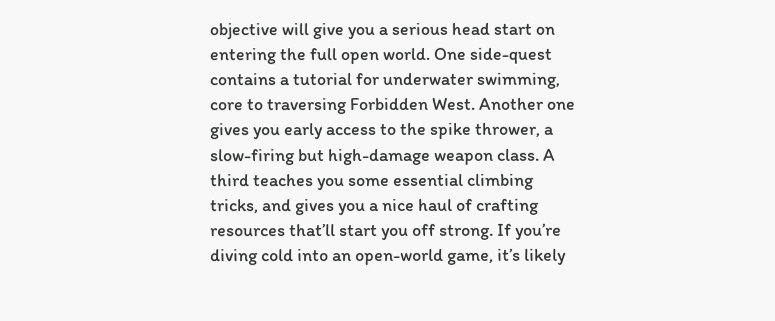objective will give you a serious head start on entering the full open world. One side-quest contains a tutorial for underwater swimming, core to traversing Forbidden West. Another one gives you early access to the spike thrower, a slow-firing but high-damage weapon class. A third teaches you some essential climbing tricks, and gives you a nice haul of crafting resources that’ll start you off strong. If you’re diving cold into an open-world game, it’s likely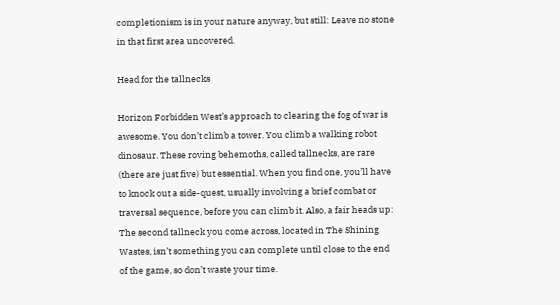completionism is in your nature anyway, but still: Leave no stone in that first area uncovered.

Head for the tallnecks

Horizon Forbidden West’s approach to clearing the fog of war is awesome. You don’t climb a tower. You climb a walking robot dinosaur. These roving behemoths, called tallnecks, are rare (there are just five) but essential. When you find one, you’ll have to knock out a side-quest, usually involving a brief combat or traversal sequence, before you can climb it. Also, a fair heads up: The second tallneck you come across, located in The Shining Wastes, isn’t something you can complete until close to the end of the game, so don’t waste your time.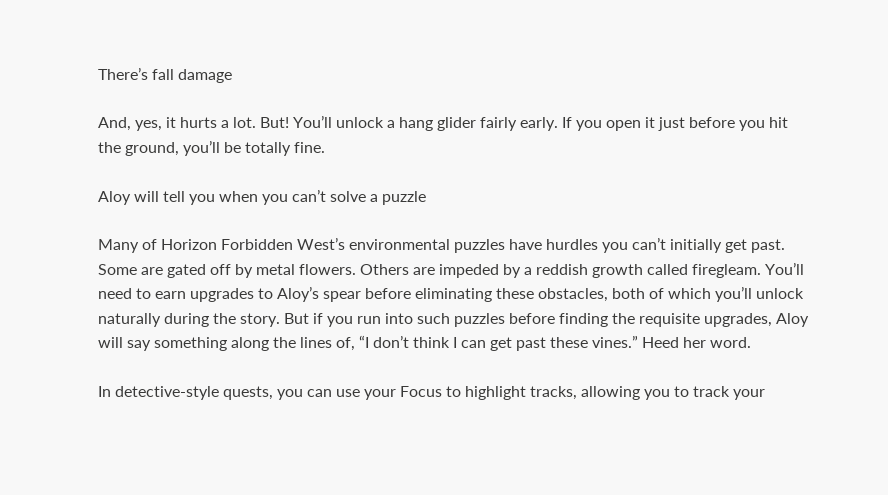There’s fall damage

And, yes, it hurts a lot. But! You’ll unlock a hang glider fairly early. If you open it just before you hit the ground, you’ll be totally fine.

Aloy will tell you when you can’t solve a puzzle

Many of Horizon Forbidden West’s environmental puzzles have hurdles you can’t initially get past. Some are gated off by metal flowers. Others are impeded by a reddish growth called firegleam. You’ll need to earn upgrades to Aloy’s spear before eliminating these obstacles, both of which you’ll unlock naturally during the story. But if you run into such puzzles before finding the requisite upgrades, Aloy will say something along the lines of, “I don’t think I can get past these vines.” Heed her word.

In detective-style quests, you can use your Focus to highlight tracks, allowing you to track your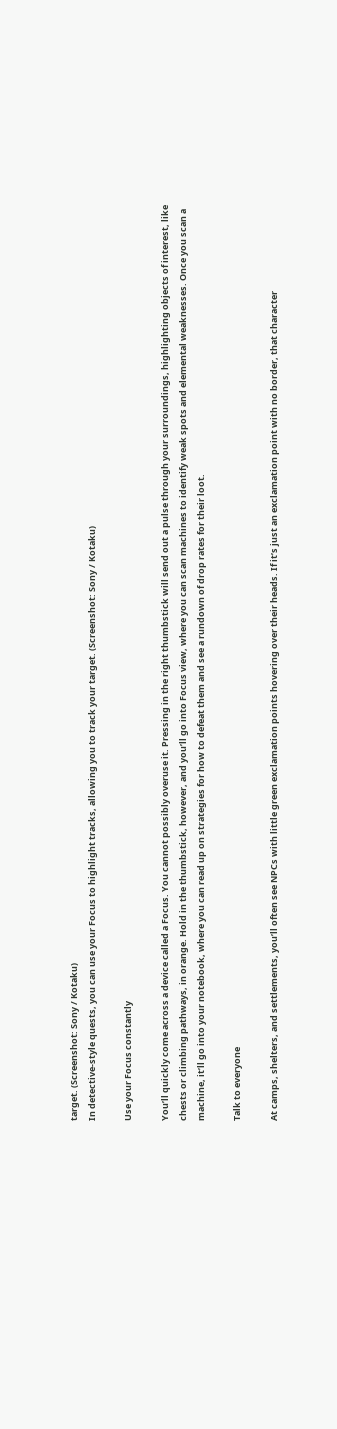target. (Screenshot: Sony / Kotaku)
In detective-style quests, you can use your Focus to highlight tracks, allowing you to track your target. (Screenshot: Sony / Kotaku)

Use your Focus constantly

You’ll quickly come across a device called a Focus. You cannot possibly overuse it. Pressing in the right thumbstick will send out a pulse through your surroundings, highlighting objects of interest, like chests or climbing pathways, in orange. Hold in the thumbstick, however, and you’ll go into Focus view, where you can scan machines to identify weak spots and elemental weaknesses. Once you scan a machine, it’ll go into your notebook, where you can read up on strategies for how to defeat them and see a rundown of drop rates for their loot.

Talk to everyone

At camps, shelters, and settlements, you’ll often see NPCs with little green exclamation points hovering over their heads. If it’s just an exclamation point with no border, that character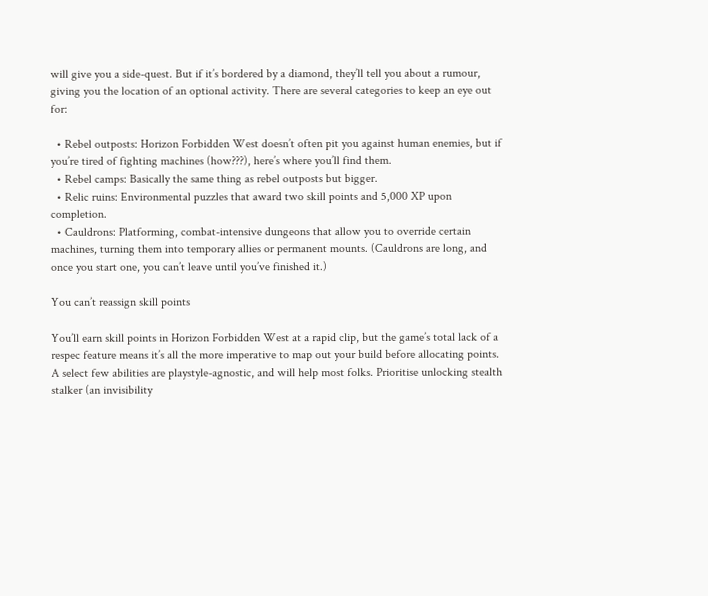will give you a side-quest. But if it’s bordered by a diamond, they’ll tell you about a rumour, giving you the location of an optional activity. There are several categories to keep an eye out for:

  • Rebel outposts: Horizon Forbidden West doesn’t often pit you against human enemies, but if you’re tired of fighting machines (how???), here’s where you’ll find them.
  • Rebel camps: Basically the same thing as rebel outposts but bigger.
  • Relic ruins: Environmental puzzles that award two skill points and 5,000 XP upon completion.
  • Cauldrons: Platforming, combat-intensive dungeons that allow you to override certain machines, turning them into temporary allies or permanent mounts. (Cauldrons are long, and once you start one, you can’t leave until you’ve finished it.)

You can’t reassign skill points

You’ll earn skill points in Horizon Forbidden West at a rapid clip, but the game’s total lack of a respec feature means it’s all the more imperative to map out your build before allocating points. A select few abilities are playstyle-agnostic, and will help most folks. Prioritise unlocking stealth stalker (an invisibility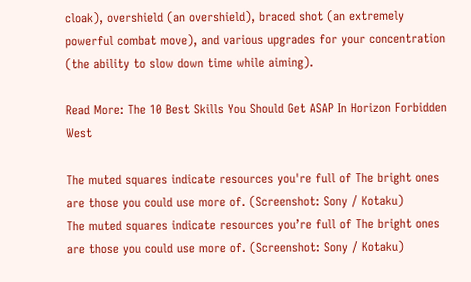cloak), overshield (an overshield), braced shot (an extremely powerful combat move), and various upgrades for your concentration (the ability to slow down time while aiming).

Read More: The 10 Best Skills You Should Get ASAP In Horizon Forbidden West

The muted squares indicate resources you're full of The bright ones are those you could use more of. (Screenshot: Sony / Kotaku)
The muted squares indicate resources you’re full of The bright ones are those you could use more of. (Screenshot: Sony / Kotaku)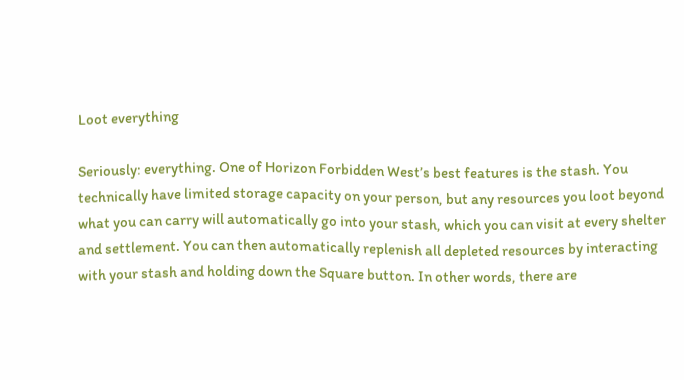Loot everything

Seriously: everything. One of Horizon Forbidden West’s best features is the stash. You technically have limited storage capacity on your person, but any resources you loot beyond what you can carry will automatically go into your stash, which you can visit at every shelter and settlement. You can then automatically replenish all depleted resources by interacting with your stash and holding down the Square button. In other words, there are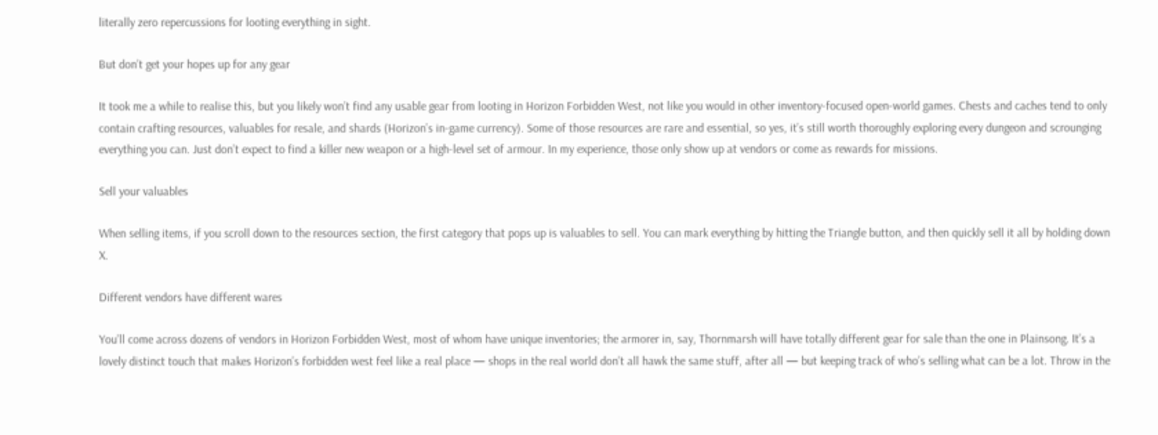literally zero repercussions for looting everything in sight.

But don’t get your hopes up for any gear

It took me a while to realise this, but you likely won’t find any usable gear from looting in Horizon Forbidden West, not like you would in other inventory-focused open-world games. Chests and caches tend to only contain crafting resources, valuables for resale, and shards (Horizon’s in-game currency). Some of those resources are rare and essential, so yes, it’s still worth thoroughly exploring every dungeon and scrounging everything you can. Just don’t expect to find a killer new weapon or a high-level set of armour. In my experience, those only show up at vendors or come as rewards for missions.

Sell your valuables

When selling items, if you scroll down to the resources section, the first category that pops up is valuables to sell. You can mark everything by hitting the Triangle button, and then quickly sell it all by holding down X.

Different vendors have different wares

You’ll come across dozens of vendors in Horizon Forbidden West, most of whom have unique inventories; the armorer in, say, Thornmarsh will have totally different gear for sale than the one in Plainsong. It’s a lovely distinct touch that makes Horizon’s forbidden west feel like a real place — shops in the real world don’t all hawk the same stuff, after all — but keeping track of who’s selling what can be a lot. Throw in the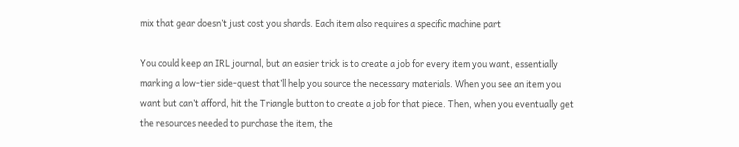mix that gear doesn’t just cost you shards. Each item also requires a specific machine part

You could keep an IRL journal, but an easier trick is to create a job for every item you want, essentially marking a low-tier side-quest that’ll help you source the necessary materials. When you see an item you want but can’t afford, hit the Triangle button to create a job for that piece. Then, when you eventually get the resources needed to purchase the item, the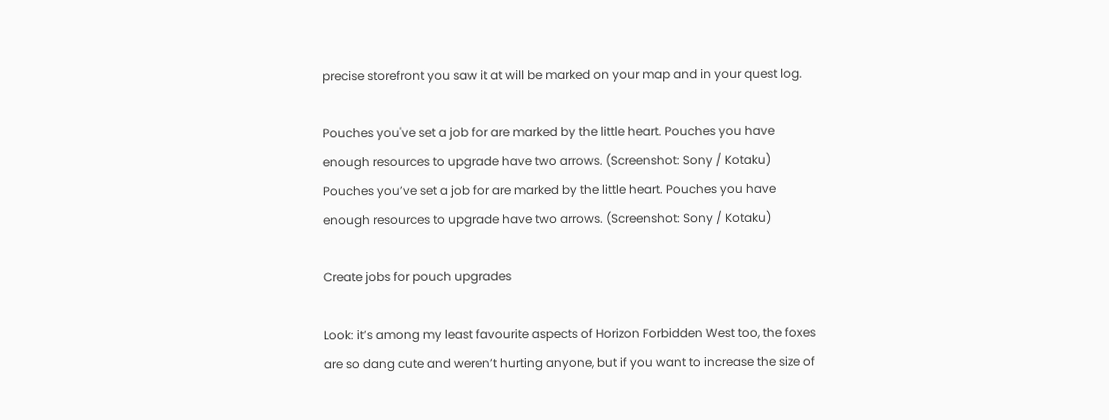precise storefront you saw it at will be marked on your map and in your quest log.

Pouches you've set a job for are marked by the little heart. Pouches you have enough resources to upgrade have two arrows. (Screenshot: Sony / Kotaku)
Pouches you’ve set a job for are marked by the little heart. Pouches you have enough resources to upgrade have two arrows. (Screenshot: Sony / Kotaku)

Create jobs for pouch upgrades

Look: it’s among my least favourite aspects of Horizon Forbidden West too, the foxes are so dang cute and weren’t hurting anyone, but if you want to increase the size of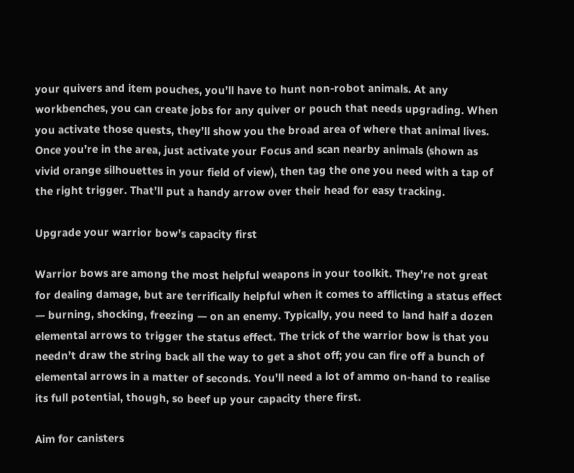your quivers and item pouches, you’ll have to hunt non-robot animals. At any workbenches, you can create jobs for any quiver or pouch that needs upgrading. When you activate those quests, they’ll show you the broad area of where that animal lives. Once you’re in the area, just activate your Focus and scan nearby animals (shown as vivid orange silhouettes in your field of view), then tag the one you need with a tap of the right trigger. That’ll put a handy arrow over their head for easy tracking.

Upgrade your warrior bow’s capacity first

Warrior bows are among the most helpful weapons in your toolkit. They’re not great for dealing damage, but are terrifically helpful when it comes to afflicting a status effect — burning, shocking, freezing — on an enemy. Typically, you need to land half a dozen elemental arrows to trigger the status effect. The trick of the warrior bow is that you needn’t draw the string back all the way to get a shot off; you can fire off a bunch of elemental arrows in a matter of seconds. You’ll need a lot of ammo on-hand to realise its full potential, though, so beef up your capacity there first.

Aim for canisters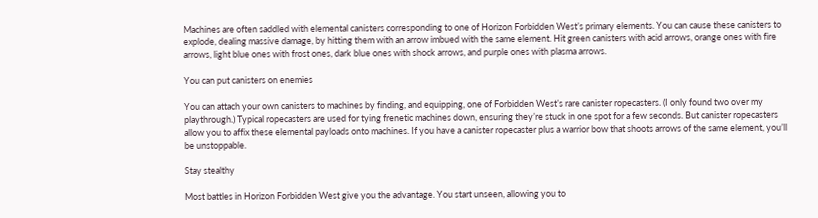Machines are often saddled with elemental canisters corresponding to one of Horizon Forbidden West’s primary elements. You can cause these canisters to explode, dealing massive damage, by hitting them with an arrow imbued with the same element. Hit green canisters with acid arrows, orange ones with fire arrows, light blue ones with frost ones, dark blue ones with shock arrows, and purple ones with plasma arrows.

You can put canisters on enemies

You can attach your own canisters to machines by finding, and equipping, one of Forbidden West’s rare canister ropecasters. (I only found two over my playthrough.) Typical ropecasters are used for tying frenetic machines down, ensuring they’re stuck in one spot for a few seconds. But canister ropecasters allow you to affix these elemental payloads onto machines. If you have a canister ropecaster plus a warrior bow that shoots arrows of the same element, you’ll be unstoppable.

Stay stealthy

Most battles in Horizon Forbidden West give you the advantage. You start unseen, allowing you to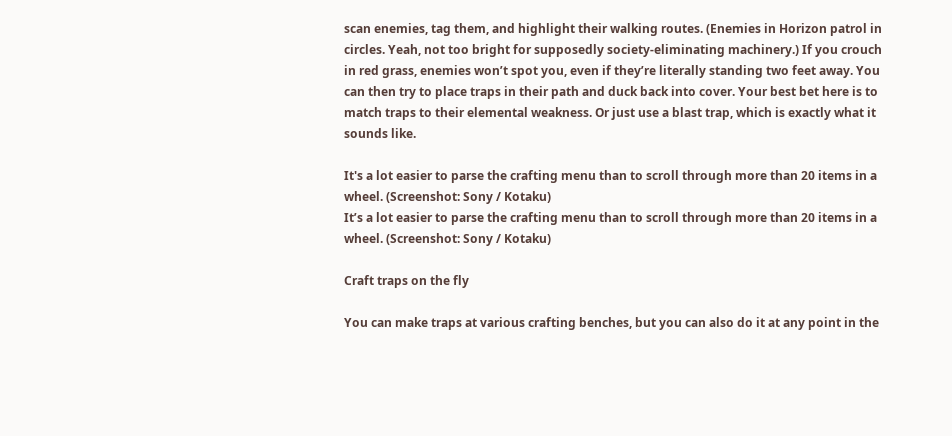scan enemies, tag them, and highlight their walking routes. (Enemies in Horizon patrol in circles. Yeah, not too bright for supposedly society-eliminating machinery.) If you crouch in red grass, enemies won’t spot you, even if they’re literally standing two feet away. You can then try to place traps in their path and duck back into cover. Your best bet here is to match traps to their elemental weakness. Or just use a blast trap, which is exactly what it sounds like.

It's a lot easier to parse the crafting menu than to scroll through more than 20 items in a wheel. (Screenshot: Sony / Kotaku)
It’s a lot easier to parse the crafting menu than to scroll through more than 20 items in a wheel. (Screenshot: Sony / Kotaku)

Craft traps on the fly

You can make traps at various crafting benches, but you can also do it at any point in the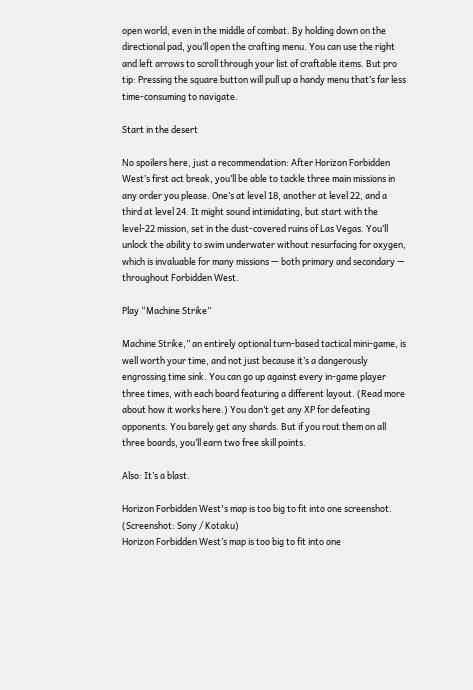open world, even in the middle of combat. By holding down on the directional pad, you’ll open the crafting menu. You can use the right and left arrows to scroll through your list of craftable items. But pro tip: Pressing the square button will pull up a handy menu that’s far less time-consuming to navigate.

Start in the desert

No spoilers here, just a recommendation: After Horizon Forbidden West’s first act break, you’ll be able to tackle three main missions in any order you please. One’s at level 18, another at level 22, and a third at level 24. It might sound intimidating, but start with the level-22 mission, set in the dust-covered ruins of Las Vegas. You’ll unlock the ability to swim underwater without resurfacing for oxygen, which is invaluable for many missions — both primary and secondary — throughout Forbidden West.

Play “Machine Strike”

Machine Strike,” an entirely optional turn-based tactical mini-game, is well worth your time, and not just because it’s a dangerously engrossing time sink. You can go up against every in-game player three times, with each board featuring a different layout. (Read more about how it works here.) You don’t get any XP for defeating opponents. You barely get any shards. But if you rout them on all three boards, you’ll earn two free skill points.

Also: It’s a blast.

Horizon Forbidden West's map is too big to fit into one screenshot. (Screenshot: Sony / Kotaku)
Horizon Forbidden West’s map is too big to fit into one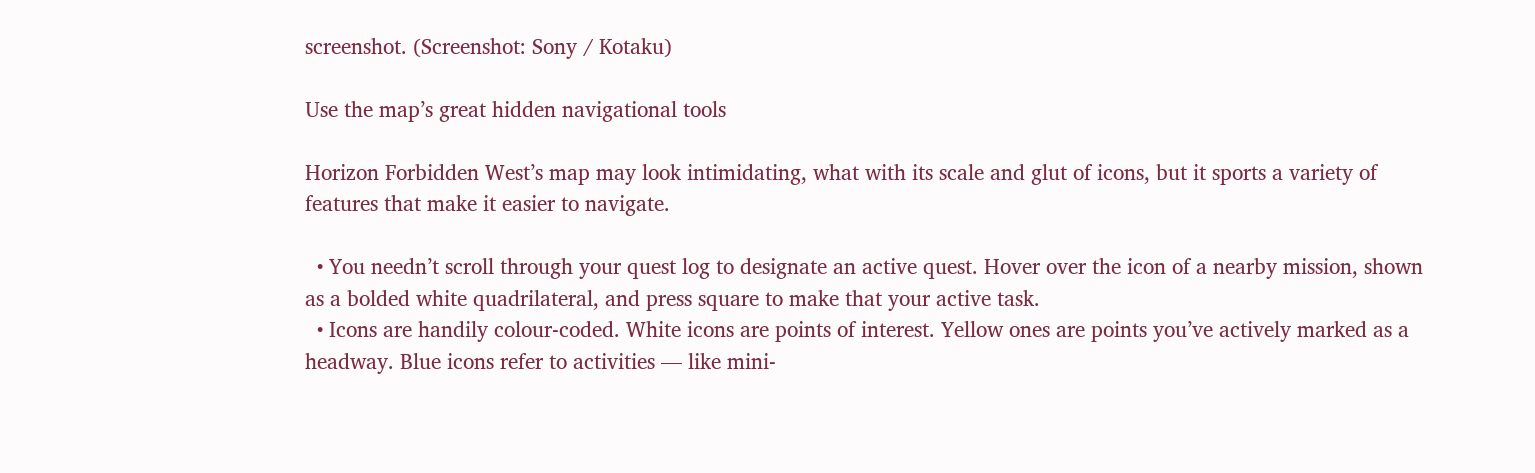screenshot. (Screenshot: Sony / Kotaku)

Use the map’s great hidden navigational tools

Horizon Forbidden West’s map may look intimidating, what with its scale and glut of icons, but it sports a variety of features that make it easier to navigate.

  • You needn’t scroll through your quest log to designate an active quest. Hover over the icon of a nearby mission, shown as a bolded white quadrilateral, and press square to make that your active task.
  • Icons are handily colour-coded. White icons are points of interest. Yellow ones are points you’ve actively marked as a headway. Blue icons refer to activities — like mini-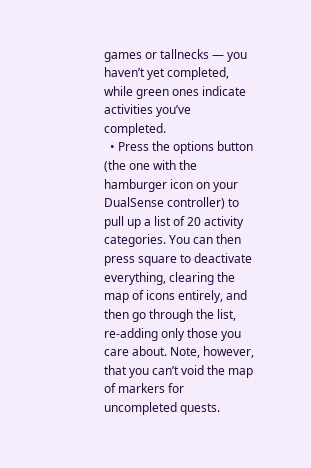games or tallnecks — you haven’t yet completed, while green ones indicate activities you’ve completed.
  • Press the options button (the one with the hamburger icon on your DualSense controller) to pull up a list of 20 activity categories. You can then press square to deactivate everything, clearing the map of icons entirely, and then go through the list, re-adding only those you care about. Note, however, that you can’t void the map of markers for uncompleted quests.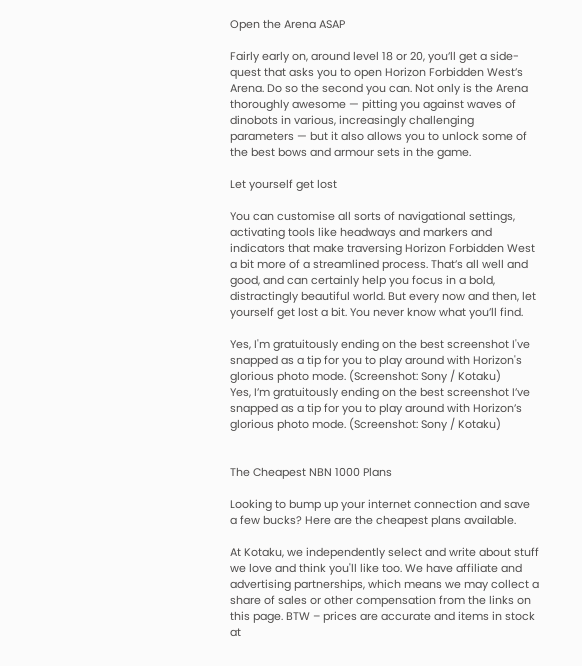Open the Arena ASAP

Fairly early on, around level 18 or 20, you’ll get a side-quest that asks you to open Horizon Forbidden West’s Arena. Do so the second you can. Not only is the Arena thoroughly awesome — pitting you against waves of dinobots in various, increasingly challenging parameters — but it also allows you to unlock some of the best bows and armour sets in the game.

Let yourself get lost

You can customise all sorts of navigational settings, activating tools like headways and markers and indicators that make traversing Horizon Forbidden West a bit more of a streamlined process. That’s all well and good, and can certainly help you focus in a bold, distractingly beautiful world. But every now and then, let yourself get lost a bit. You never know what you’ll find.

Yes, I'm gratuitously ending on the best screenshot I've snapped as a tip for you to play around with Horizon's glorious photo mode. (Screenshot: Sony / Kotaku)
Yes, I’m gratuitously ending on the best screenshot I’ve snapped as a tip for you to play around with Horizon’s glorious photo mode. (Screenshot: Sony / Kotaku)


The Cheapest NBN 1000 Plans

Looking to bump up your internet connection and save a few bucks? Here are the cheapest plans available.

At Kotaku, we independently select and write about stuff we love and think you'll like too. We have affiliate and advertising partnerships, which means we may collect a share of sales or other compensation from the links on this page. BTW – prices are accurate and items in stock at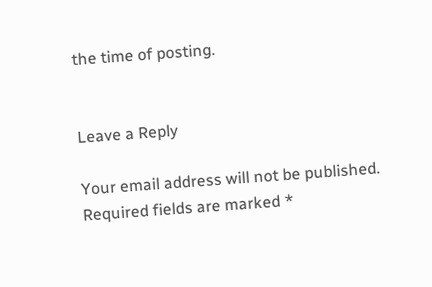the time of posting.


Leave a Reply

Your email address will not be published. Required fields are marked *